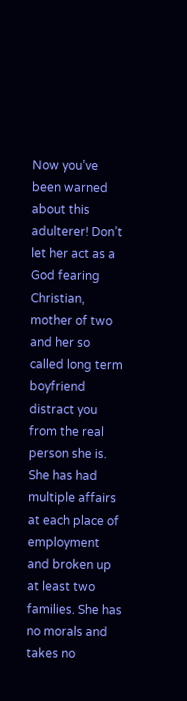Now you’ve been warned about this adulterer! Don’t let her act as a God fearing Christian, mother of two and her so called long term boyfriend distract you from the real person she is. She has had multiple affairs at each place of employment and broken up at least two families. She has no morals and takes no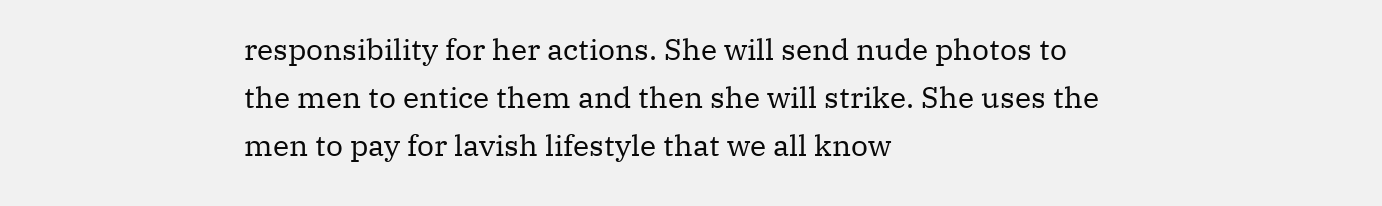responsibility for her actions. She will send nude photos to the men to entice them and then she will strike. She uses the men to pay for lavish lifestyle that we all know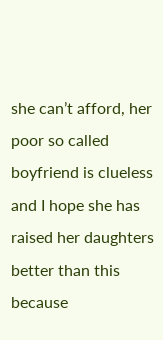she can’t afford, her poor so called boyfriend is clueless and I hope she has raised her daughters better than this because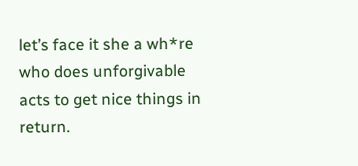let’s face it she a wh*re who does unforgivable acts to get nice things in return.